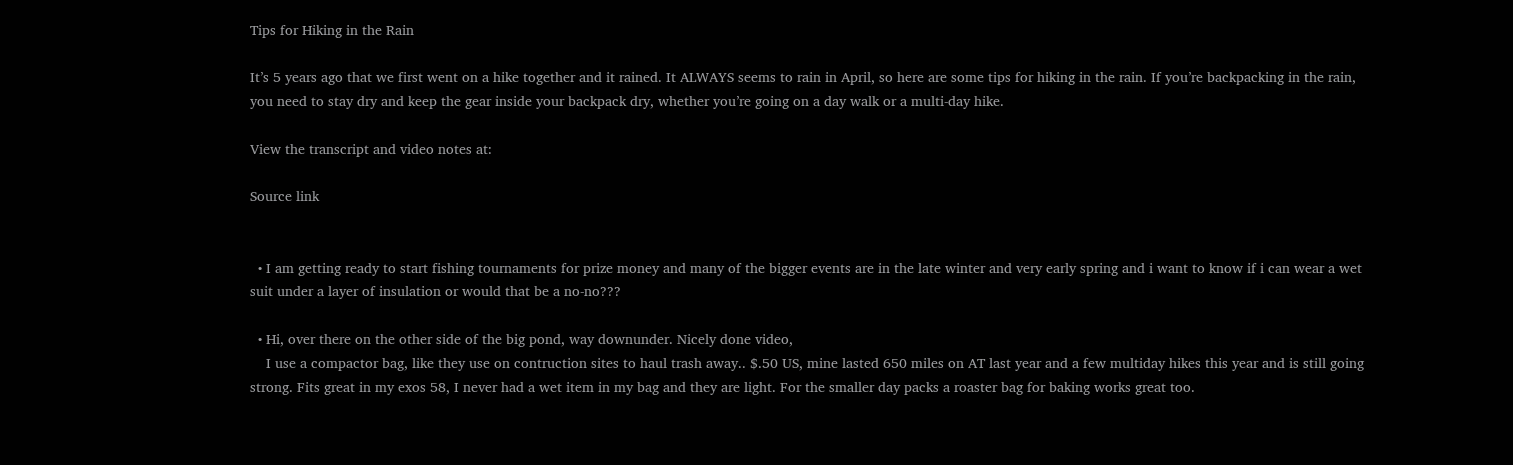Tips for Hiking in the Rain

It’s 5 years ago that we first went on a hike together and it rained. It ALWAYS seems to rain in April, so here are some tips for hiking in the rain. If you’re backpacking in the rain, you need to stay dry and keep the gear inside your backpack dry, whether you’re going on a day walk or a multi-day hike.

View the transcript and video notes at:

Source link


  • I am getting ready to start fishing tournaments for prize money and many of the bigger events are in the late winter and very early spring and i want to know if i can wear a wet suit under a layer of insulation or would that be a no-no???

  • Hi, over there on the other side of the big pond, way downunder. Nicely done video,
    I use a compactor bag, like they use on contruction sites to haul trash away.. $.50 US, mine lasted 650 miles on AT last year and a few multiday hikes this year and is still going strong. Fits great in my exos 58, I never had a wet item in my bag and they are light. For the smaller day packs a roaster bag for baking works great too.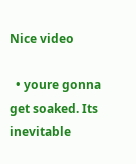Nice video

  • youre gonna get soaked. Its inevitable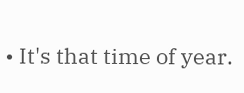• It's that time of year.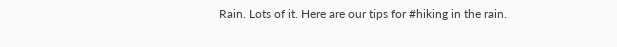Rain. Lots of it. Here are our tips for #hiking in the rain.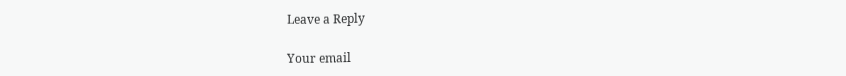Leave a Reply

Your email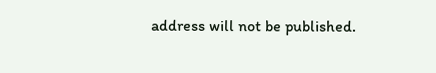address will not be published.